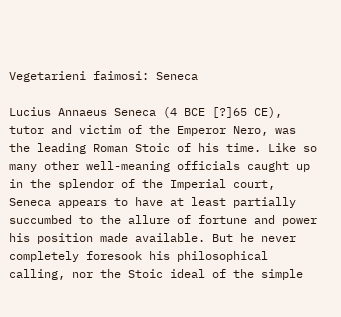Vegetarieni faimosi: Seneca

Lucius Annaeus Seneca (4 BCE [?]65 CE), tutor and victim of the Emperor Nero, was the leading Roman Stoic of his time. Like so many other well-meaning officials caught up in the splendor of the Imperial court, Seneca appears to have at least partially succumbed to the allure of fortune and power his position made available. But he never completely foresook his philosophical calling, nor the Stoic ideal of the simple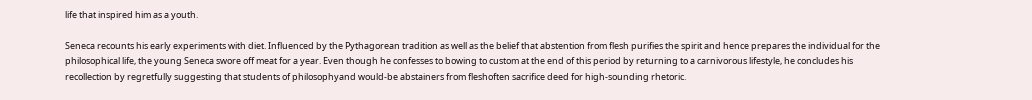life that inspired him as a youth.

Seneca recounts his early experiments with diet. Influenced by the Pythagorean tradition as well as the belief that abstention from flesh purifies the spirit and hence prepares the individual for the philosophical life, the young Seneca swore off meat for a year. Even though he confesses to bowing to custom at the end of this period by returning to a carnivorous lifestyle, he concludes his recollection by regretfully suggesting that students of philosophyand would-be abstainers from fleshoften sacrifice deed for high-sounding rhetoric.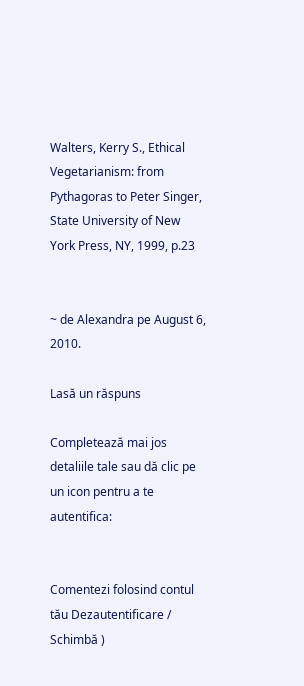Walters, Kerry S., Ethical Vegetarianism: from Pythagoras to Peter Singer, State University of New York Press, NY, 1999, p.23


~ de Alexandra pe August 6, 2010.

Lasă un răspuns

Completează mai jos detaliile tale sau dă clic pe un icon pentru a te autentifica:


Comentezi folosind contul tău Dezautentificare /  Schimbă )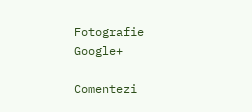Fotografie Google+

Comentezi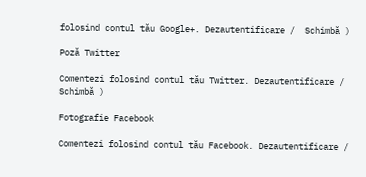folosind contul tău Google+. Dezautentificare /  Schimbă )

Poză Twitter

Comentezi folosind contul tău Twitter. Dezautentificare /  Schimbă )

Fotografie Facebook

Comentezi folosind contul tău Facebook. Dezautentificare /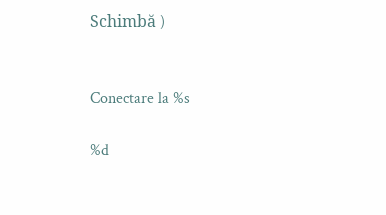Schimbă )


Conectare la %s

%d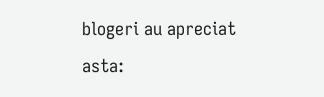blogeri au apreciat asta: